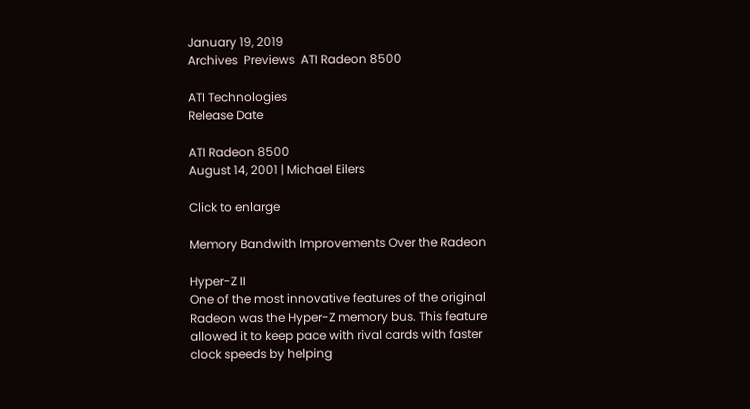January 19, 2019
Archives  Previews  ATI Radeon 8500

ATI Technologies
Release Date

ATI Radeon 8500
August 14, 2001 | Michael Eilers

Click to enlarge

Memory Bandwith Improvements Over the Radeon

Hyper-Z II
One of the most innovative features of the original Radeon was the Hyper-Z memory bus. This feature allowed it to keep pace with rival cards with faster clock speeds by helping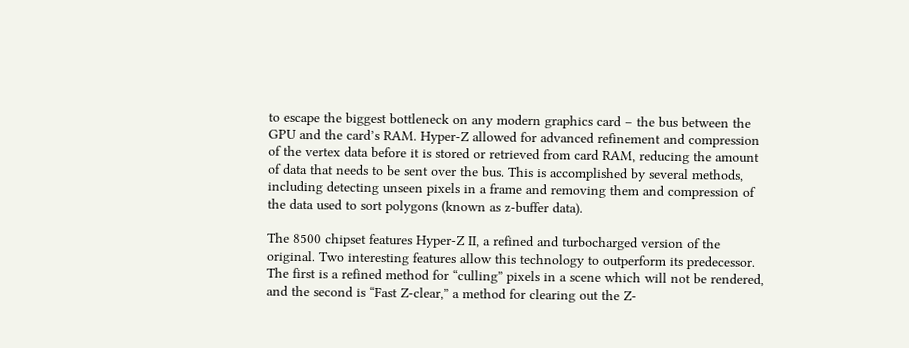to escape the biggest bottleneck on any modern graphics card – the bus between the GPU and the card’s RAM. Hyper-Z allowed for advanced refinement and compression of the vertex data before it is stored or retrieved from card RAM, reducing the amount of data that needs to be sent over the bus. This is accomplished by several methods, including detecting unseen pixels in a frame and removing them and compression of the data used to sort polygons (known as z-buffer data).

The 8500 chipset features Hyper-Z II, a refined and turbocharged version of the original. Two interesting features allow this technology to outperform its predecessor. The first is a refined method for “culling” pixels in a scene which will not be rendered, and the second is “Fast Z-clear,” a method for clearing out the Z-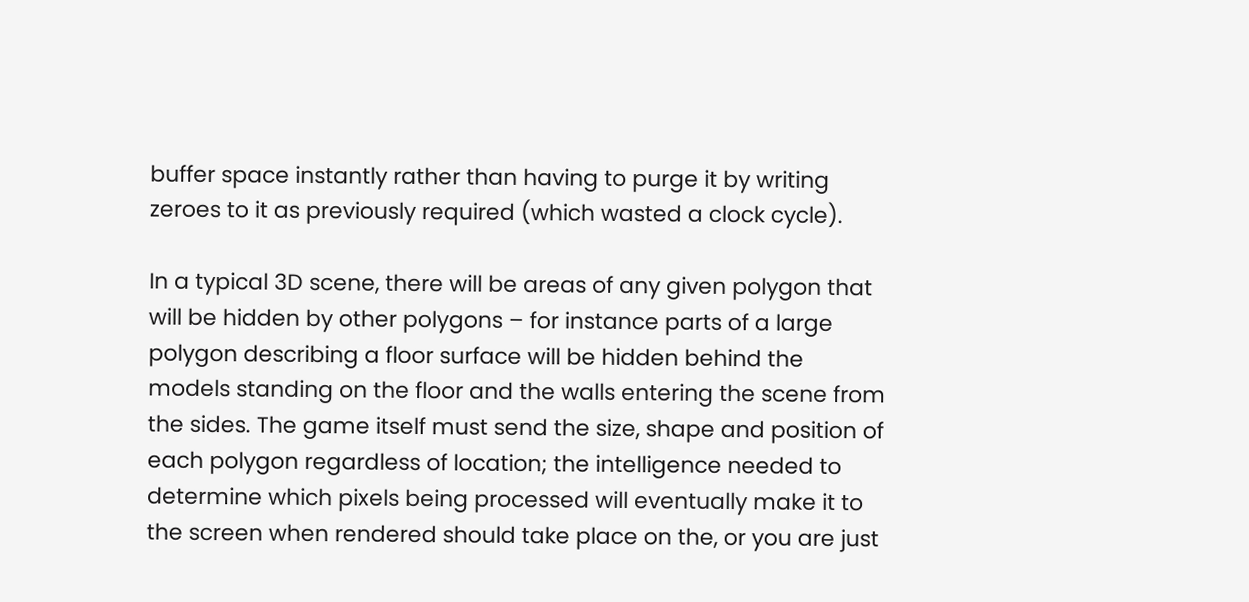buffer space instantly rather than having to purge it by writing zeroes to it as previously required (which wasted a clock cycle).

In a typical 3D scene, there will be areas of any given polygon that will be hidden by other polygons – for instance parts of a large polygon describing a floor surface will be hidden behind the models standing on the floor and the walls entering the scene from the sides. The game itself must send the size, shape and position of each polygon regardless of location; the intelligence needed to determine which pixels being processed will eventually make it to the screen when rendered should take place on the, or you are just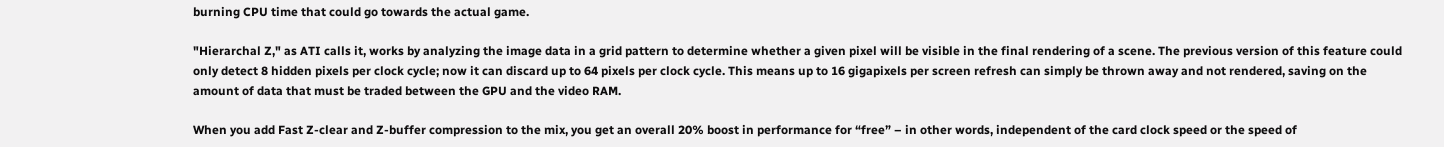burning CPU time that could go towards the actual game.

"Hierarchal Z," as ATI calls it, works by analyzing the image data in a grid pattern to determine whether a given pixel will be visible in the final rendering of a scene. The previous version of this feature could only detect 8 hidden pixels per clock cycle; now it can discard up to 64 pixels per clock cycle. This means up to 16 gigapixels per screen refresh can simply be thrown away and not rendered, saving on the amount of data that must be traded between the GPU and the video RAM.

When you add Fast Z-clear and Z-buffer compression to the mix, you get an overall 20% boost in performance for “free” – in other words, independent of the card clock speed or the speed of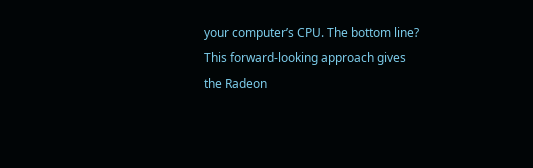your computer’s CPU. The bottom line? This forward-looking approach gives the Radeon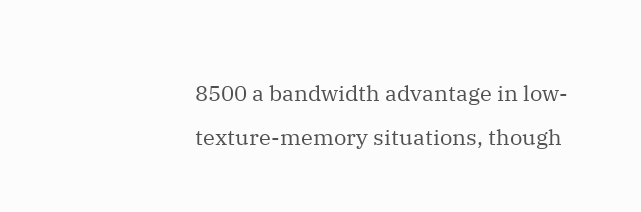8500 a bandwidth advantage in low-texture-memory situations, though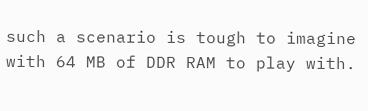such a scenario is tough to imagine with 64 MB of DDR RAM to play with.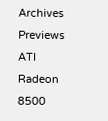Archives  Previews  ATI Radeon 8500